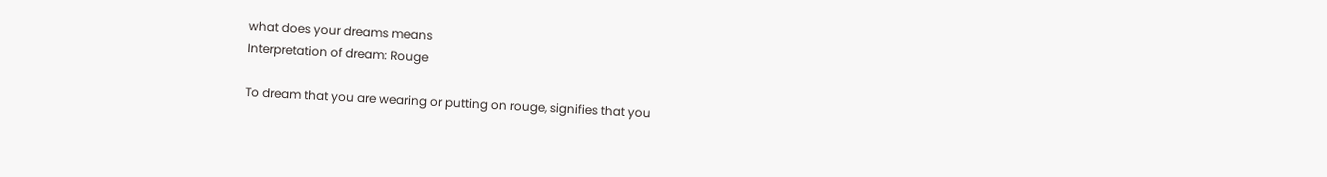what does your dreams means
Interpretation of dream: Rouge

To dream that you are wearing or putting on rouge, signifies that you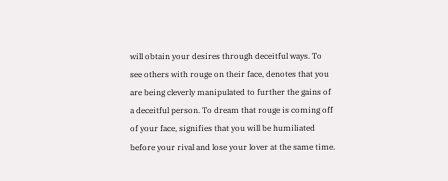will obtain your desires through deceitful ways. To see others with rouge on their face, denotes that you are being cleverly manipulated to further the gains of a deceitful person. To dream that rouge is coming off of your face, signifies that you will be humiliated before your rival and lose your lover at the same time.